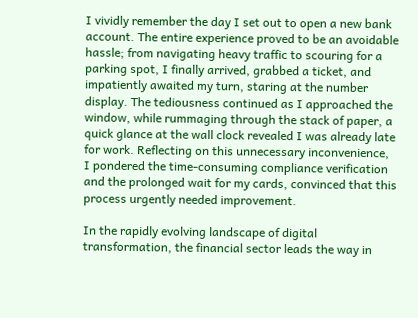I vividly remember the day I set out to open a new bank account. The entire experience proved to be an avoidable hassle; from navigating heavy traffic to scouring for a parking spot, I finally arrived, grabbed a ticket, and impatiently awaited my turn, staring at the number display. The tediousness continued as I approached the window, while rummaging through the stack of paper, a quick glance at the wall clock revealed I was already late for work. Reflecting on this unnecessary inconvenience, I pondered the time-consuming compliance verification and the prolonged wait for my cards, convinced that this process urgently needed improvement.

In the rapidly evolving landscape of digital transformation, the financial sector leads the way in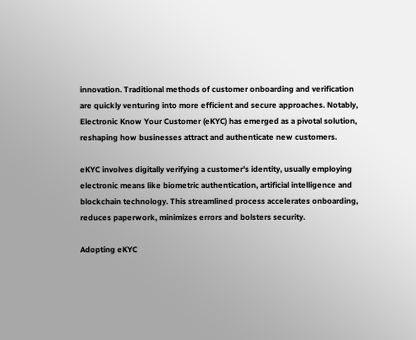innovation. Traditional methods of customer onboarding and verification are quickly venturing into more efficient and secure approaches. Notably, Electronic Know Your Customer (eKYC) has emerged as a pivotal solution, reshaping how businesses attract and authenticate new customers.

eKYC involves digitally verifying a customer's identity, usually employing electronic means like biometric authentication, artificial intelligence and blockchain technology. This streamlined process accelerates onboarding, reduces paperwork, minimizes errors and bolsters security.

Adopting eKYC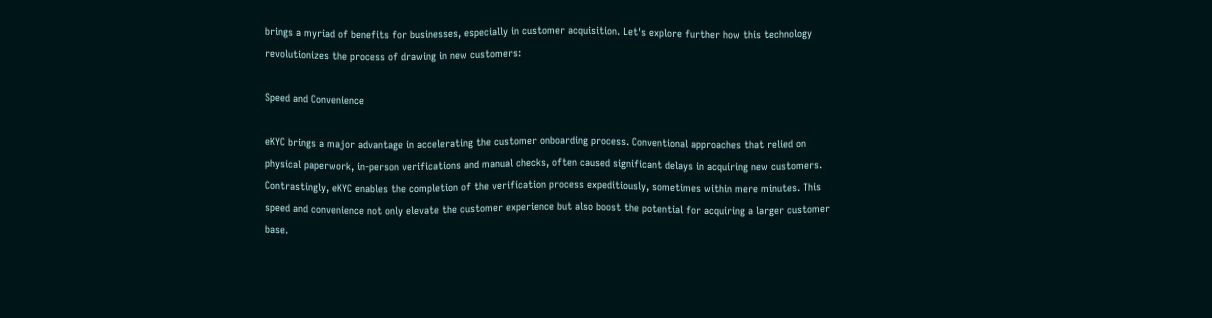brings a myriad of benefits for businesses, especially in customer acquisition. Let's explore further how this technology revolutionizes the process of drawing in new customers:

Speed and Convenience

eKYC brings a major advantage in accelerating the customer onboarding process. Conventional approaches that relied on physical paperwork, in-person verifications and manual checks, often caused significant delays in acquiring new customers. Contrastingly, eKYC enables the completion of the verification process expeditiously, sometimes within mere minutes. This speed and convenience not only elevate the customer experience but also boost the potential for acquiring a larger customer base.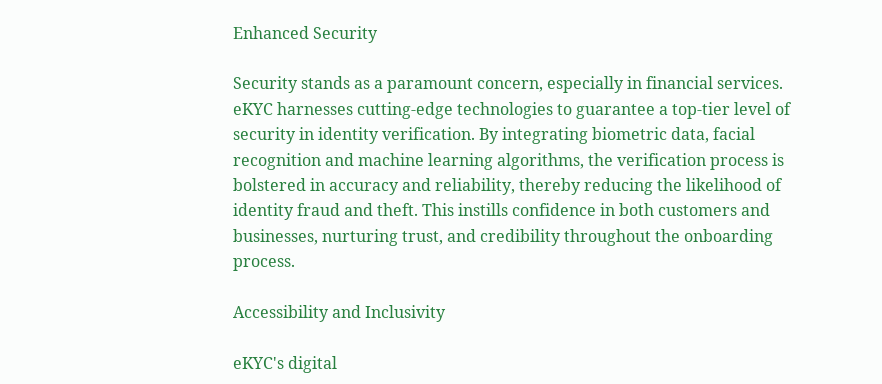Enhanced Security

Security stands as a paramount concern, especially in financial services. eKYC harnesses cutting-edge technologies to guarantee a top-tier level of security in identity verification. By integrating biometric data, facial recognition and machine learning algorithms, the verification process is bolstered in accuracy and reliability, thereby reducing the likelihood of identity fraud and theft. This instills confidence in both customers and businesses, nurturing trust, and credibility throughout the onboarding process.

Accessibility and Inclusivity

eKYC's digital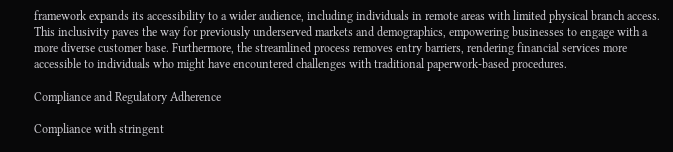framework expands its accessibility to a wider audience, including individuals in remote areas with limited physical branch access. This inclusivity paves the way for previously underserved markets and demographics, empowering businesses to engage with a more diverse customer base. Furthermore, the streamlined process removes entry barriers, rendering financial services more accessible to individuals who might have encountered challenges with traditional paperwork-based procedures.

Compliance and Regulatory Adherence

Compliance with stringent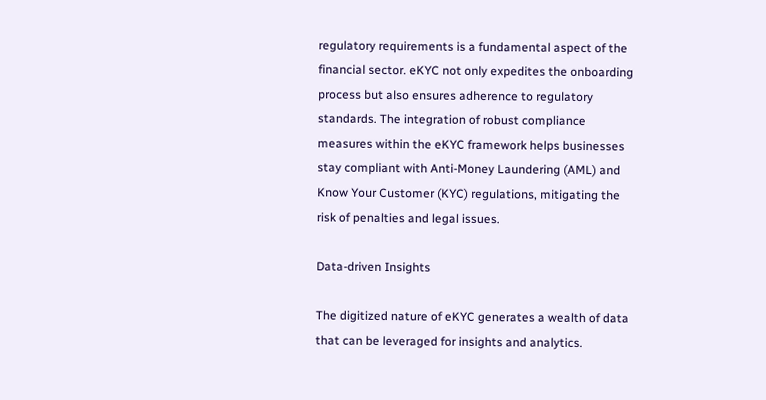regulatory requirements is a fundamental aspect of the financial sector. eKYC not only expedites the onboarding process but also ensures adherence to regulatory standards. The integration of robust compliance measures within the eKYC framework helps businesses stay compliant with Anti-Money Laundering (AML) and Know Your Customer (KYC) regulations, mitigating the risk of penalties and legal issues.

Data-driven Insights

The digitized nature of eKYC generates a wealth of data that can be leveraged for insights and analytics.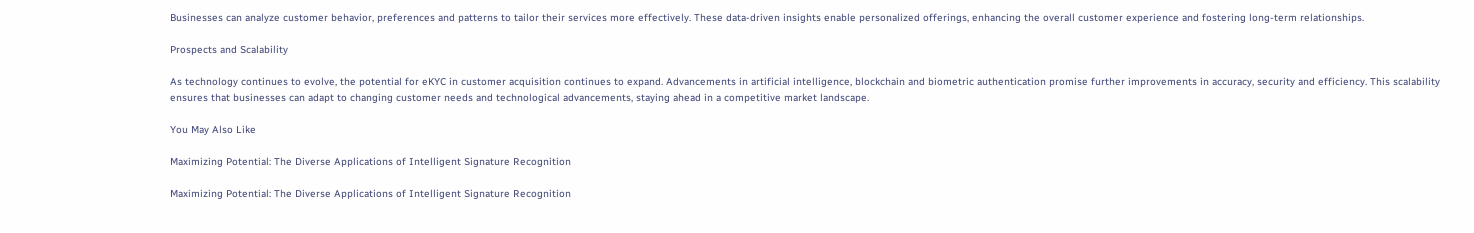Businesses can analyze customer behavior, preferences and patterns to tailor their services more effectively. These data-driven insights enable personalized offerings, enhancing the overall customer experience and fostering long-term relationships.

Prospects and Scalability

As technology continues to evolve, the potential for eKYC in customer acquisition continues to expand. Advancements in artificial intelligence, blockchain and biometric authentication promise further improvements in accuracy, security and efficiency. This scalability ensures that businesses can adapt to changing customer needs and technological advancements, staying ahead in a competitive market landscape.

You May Also Like

Maximizing Potential: The Diverse Applications of Intelligent Signature Recognition

Maximizing Potential: The Diverse Applications of Intelligent Signature Recognition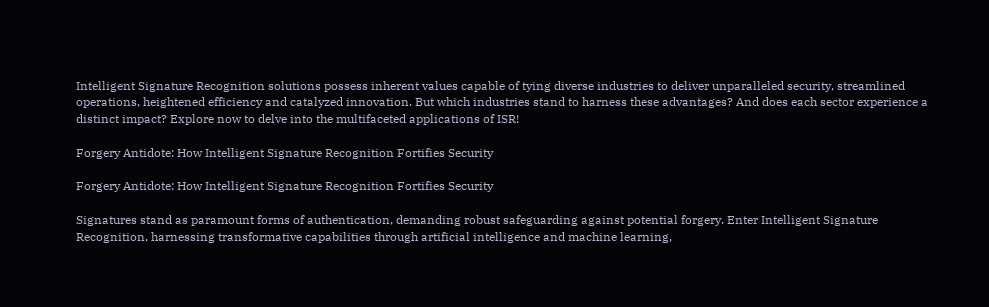Intelligent Signature Recognition solutions possess inherent values capable of tying diverse industries to deliver unparalleled security, streamlined operations, heightened efficiency and catalyzed innovation. But which industries stand to harness these advantages? And does each sector experience a distinct impact? Explore now to delve into the multifaceted applications of ISR!

Forgery Antidote: How Intelligent Signature Recognition Fortifies Security

Forgery Antidote: How Intelligent Signature Recognition Fortifies Security

Signatures stand as paramount forms of authentication, demanding robust safeguarding against potential forgery. Enter Intelligent Signature Recognition, harnessing transformative capabilities through artificial intelligence and machine learning,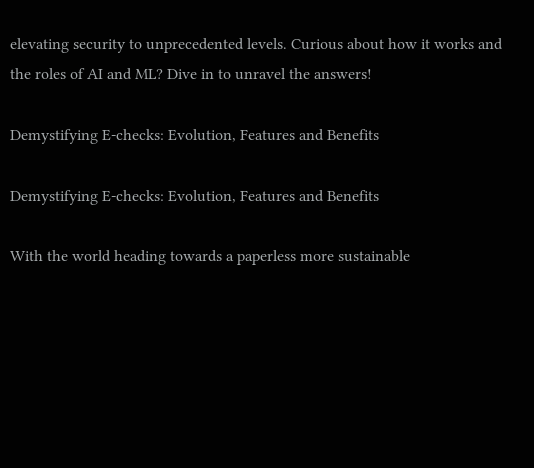elevating security to unprecedented levels. Curious about how it works and the roles of AI and ML? Dive in to unravel the answers!

Demystifying E-checks: Evolution, Features and Benefits

Demystifying E-checks: Evolution, Features and Benefits

With the world heading towards a paperless more sustainable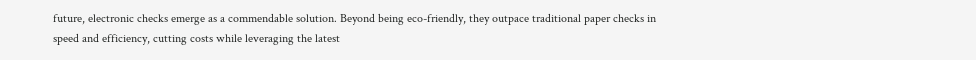future, electronic checks emerge as a commendable solution. Beyond being eco-friendly, they outpace traditional paper checks in speed and efficiency, cutting costs while leveraging the latest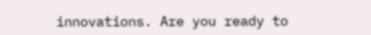innovations. Are you ready to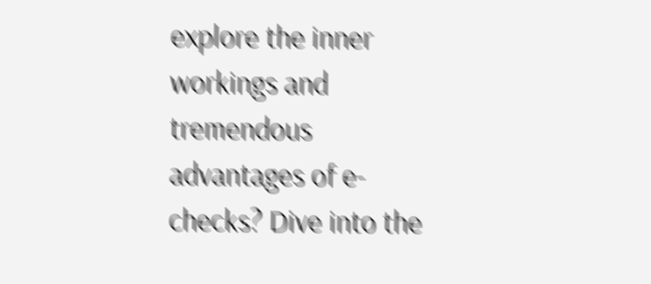explore the inner workings and tremendous advantages of e-checks? Dive into the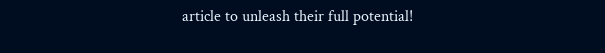article to unleash their full potential!